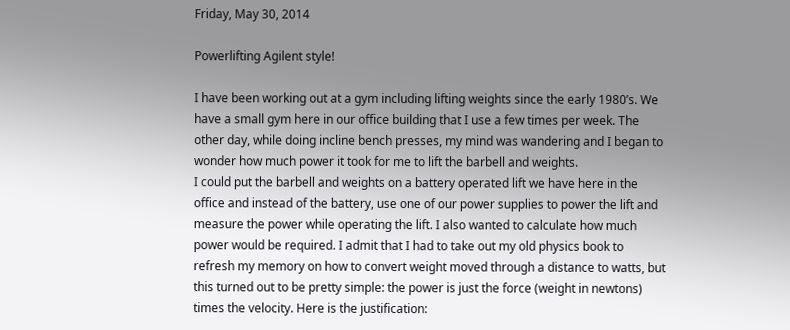Friday, May 30, 2014

Powerlifting Agilent style!

I have been working out at a gym including lifting weights since the early 1980’s. We have a small gym here in our office building that I use a few times per week. The other day, while doing incline bench presses, my mind was wandering and I began to wonder how much power it took for me to lift the barbell and weights.
I could put the barbell and weights on a battery operated lift we have here in the office and instead of the battery, use one of our power supplies to power the lift and measure the power while operating the lift. I also wanted to calculate how much power would be required. I admit that I had to take out my old physics book to refresh my memory on how to convert weight moved through a distance to watts, but this turned out to be pretty simple: the power is just the force (weight in newtons) times the velocity. Here is the justification: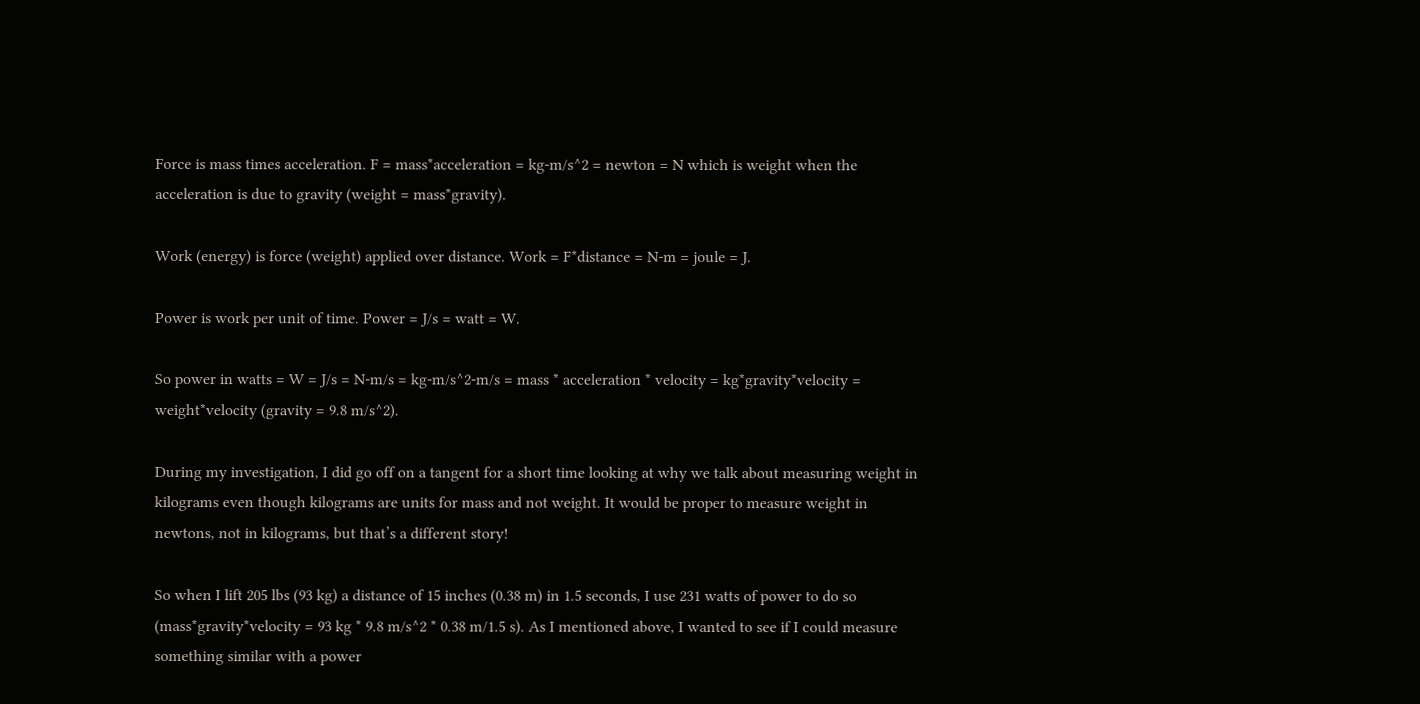Force is mass times acceleration. F = mass*acceleration = kg-m/s^2 = newton = N which is weight when the acceleration is due to gravity (weight = mass*gravity).

Work (energy) is force (weight) applied over distance. Work = F*distance = N-m = joule = J.

Power is work per unit of time. Power = J/s = watt = W.

So power in watts = W = J/s = N-m/s = kg-m/s^2-m/s = mass * acceleration * velocity = kg*gravity*velocity = weight*velocity (gravity = 9.8 m/s^2).

During my investigation, I did go off on a tangent for a short time looking at why we talk about measuring weight in kilograms even though kilograms are units for mass and not weight. It would be proper to measure weight in newtons, not in kilograms, but that’s a different story!

So when I lift 205 lbs (93 kg) a distance of 15 inches (0.38 m) in 1.5 seconds, I use 231 watts of power to do so (mass*gravity*velocity = 93 kg * 9.8 m/s^2 * 0.38 m/1.5 s). As I mentioned above, I wanted to see if I could measure something similar with a power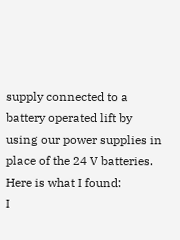supply connected to a battery operated lift by using our power supplies in place of the 24 V batteries. Here is what I found:
I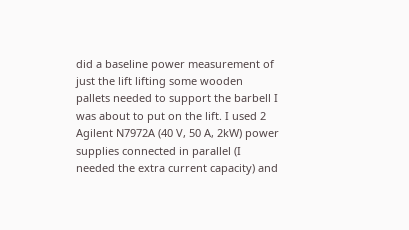did a baseline power measurement of just the lift lifting some wooden pallets needed to support the barbell I was about to put on the lift. I used 2 Agilent N7972A (40 V, 50 A, 2kW) power supplies connected in parallel (I needed the extra current capacity) and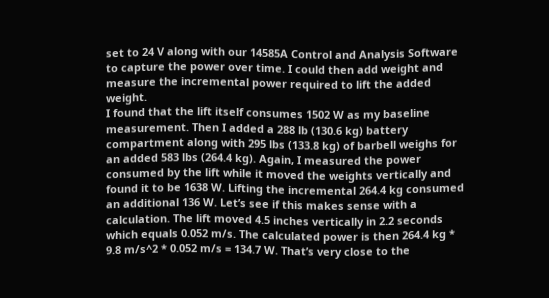set to 24 V along with our 14585A Control and Analysis Software to capture the power over time. I could then add weight and measure the incremental power required to lift the added weight.
I found that the lift itself consumes 1502 W as my baseline measurement. Then I added a 288 lb (130.6 kg) battery compartment along with 295 lbs (133.8 kg) of barbell weighs for an added 583 lbs (264.4 kg). Again, I measured the power consumed by the lift while it moved the weights vertically and found it to be 1638 W. Lifting the incremental 264.4 kg consumed an additional 136 W. Let’s see if this makes sense with a calculation. The lift moved 4.5 inches vertically in 2.2 seconds which equals 0.052 m/s. The calculated power is then 264.4 kg * 9.8 m/s^2 * 0.052 m/s = 134.7 W. That’s very close to the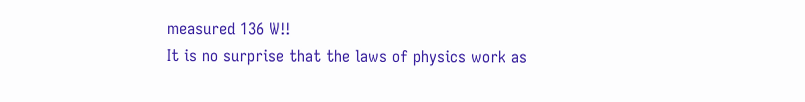measured 136 W!!
It is no surprise that the laws of physics work as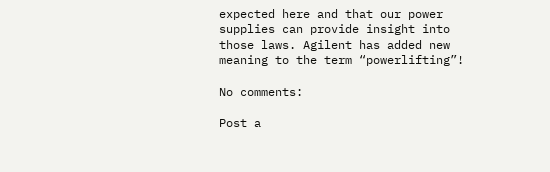expected here and that our power supplies can provide insight into those laws. Agilent has added new meaning to the term “powerlifting”!

No comments:

Post a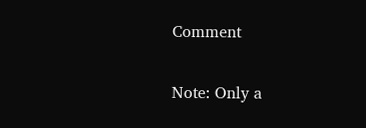Comment

Note: Only a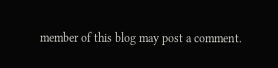member of this blog may post a comment.